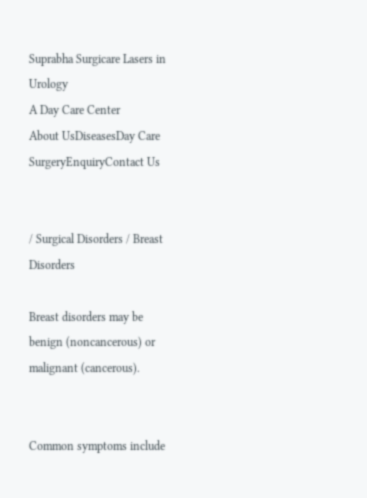Suprabha Surgicare Lasers in Urology
A Day Care Center
About UsDiseasesDay Care SurgeryEnquiryContact Us


/ Surgical Disorders / Breast Disorders

Breast disorders may be benign (noncancerous) or malignant (cancerous).


Common symptoms include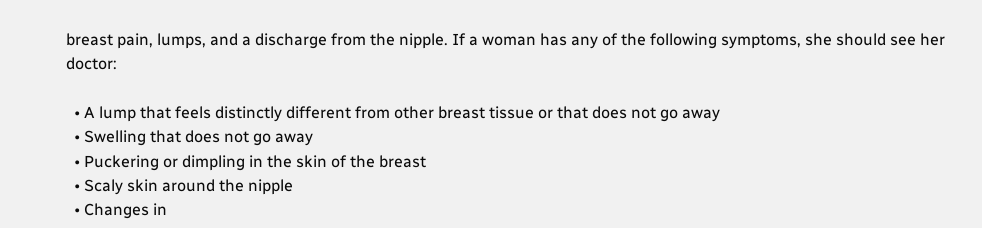breast pain, lumps, and a discharge from the nipple. If a woman has any of the following symptoms, she should see her doctor:

  • A lump that feels distinctly different from other breast tissue or that does not go away
  • Swelling that does not go away
  • Puckering or dimpling in the skin of the breast
  • Scaly skin around the nipple
  • Changes in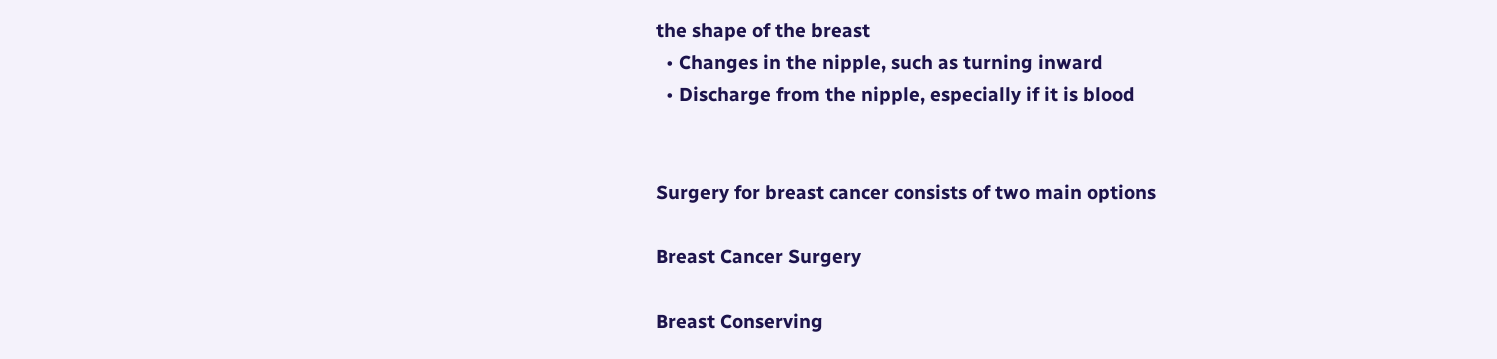the shape of the breast
  • Changes in the nipple, such as turning inward
  • Discharge from the nipple, especially if it is blood


Surgery for breast cancer consists of two main options

Breast Cancer Surgery

Breast Conserving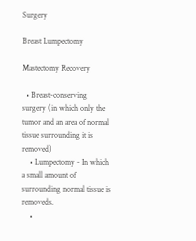Surgery

Breast Lumpectomy

Mastectomy Recovery

  • Breast-conserving surgery (in which only the tumor and an area of normal tissue surrounding it is removed)
    • Lumpectomy - In which a small amount of surrounding normal tissue is removeds.
    •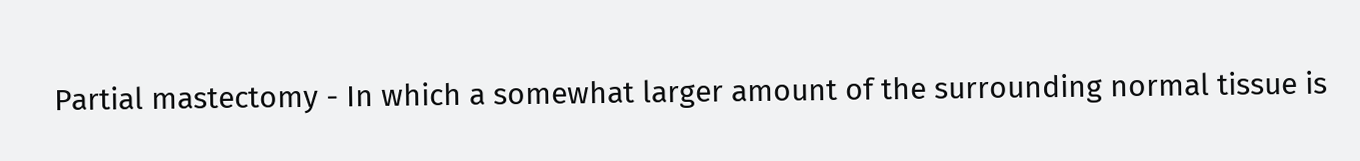Partial mastectomy - In which a somewhat larger amount of the surrounding normal tissue is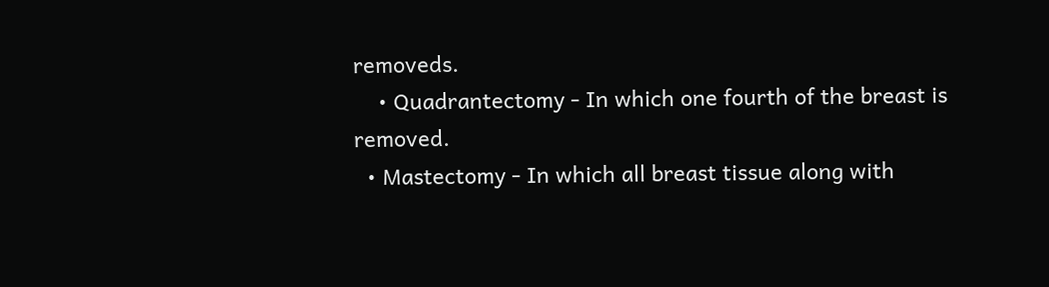removeds.
    • Quadrantectomy - In which one fourth of the breast is removed.
  • Mastectomy - In which all breast tissue along with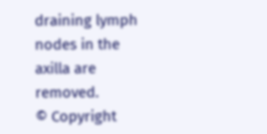draining lymph nodes in the axilla are removed.
© Copyright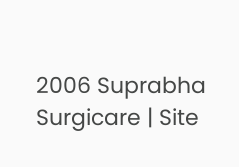2006 Suprabha Surgicare | Site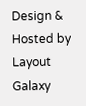Design & Hosted by Layout Galaxy